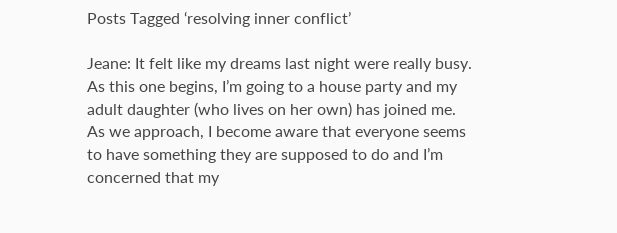Posts Tagged ‘resolving inner conflict’

Jeane: It felt like my dreams last night were really busy. As this one begins, I’m going to a house party and my adult daughter (who lives on her own) has joined me. As we approach, I become aware that everyone seems to have something they are supposed to do and I’m concerned that my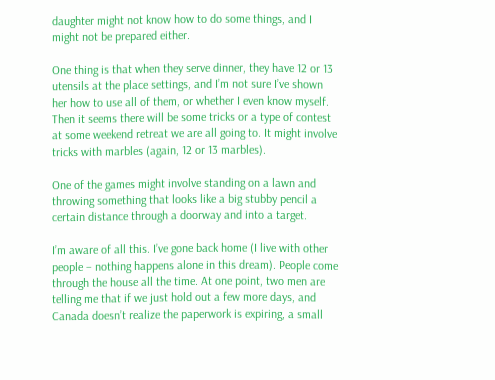daughter might not know how to do some things, and I might not be prepared either.

One thing is that when they serve dinner, they have 12 or 13 utensils at the place settings, and I’m not sure I’ve shown her how to use all of them, or whether I even know myself. Then it seems there will be some tricks or a type of contest at some weekend retreat we are all going to. It might involve tricks with marbles (again, 12 or 13 marbles).

One of the games might involve standing on a lawn and throwing something that looks like a big stubby pencil a certain distance through a doorway and into a target.

I’m aware of all this. I’ve gone back home (I live with other people – nothing happens alone in this dream). People come through the house all the time. At one point, two men are telling me that if we just hold out a few more days, and Canada doesn’t realize the paperwork is expiring, a small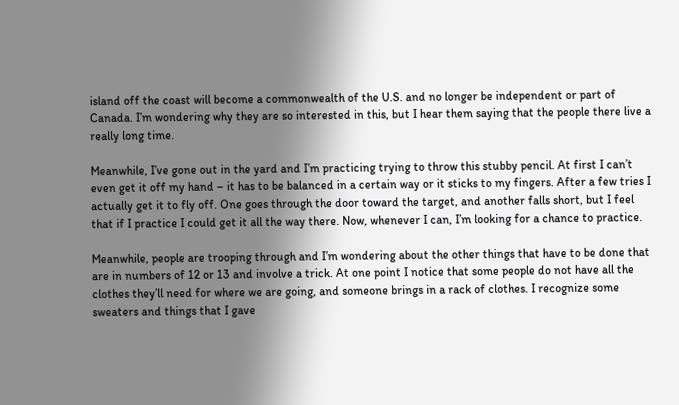island off the coast will become a commonwealth of the U.S. and no longer be independent or part of Canada. I’m wondering why they are so interested in this, but I hear them saying that the people there live a really long time.

Meanwhile, I’ve gone out in the yard and I’m practicing trying to throw this stubby pencil. At first I can’t even get it off my hand – it has to be balanced in a certain way or it sticks to my fingers. After a few tries I actually get it to fly off. One goes through the door toward the target, and another falls short, but I feel that if I practice I could get it all the way there. Now, whenever I can, I’m looking for a chance to practice.

Meanwhile, people are trooping through and I’m wondering about the other things that have to be done that are in numbers of 12 or 13 and involve a trick. At one point I notice that some people do not have all the clothes they’ll need for where we are going, and someone brings in a rack of clothes. I recognize some sweaters and things that I gave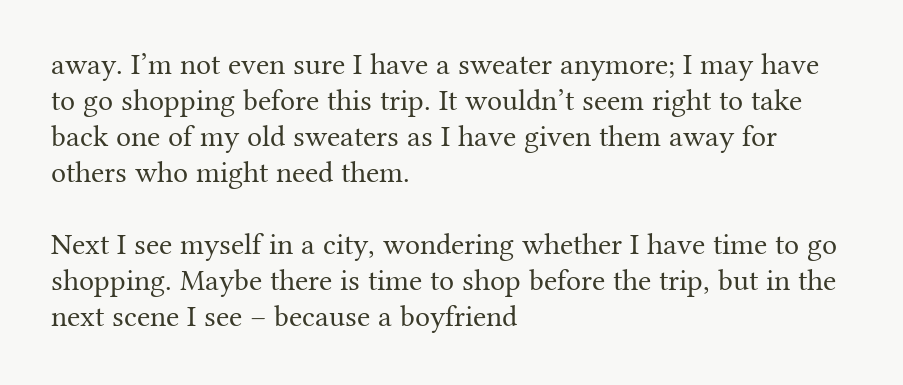away. I’m not even sure I have a sweater anymore; I may have to go shopping before this trip. It wouldn’t seem right to take back one of my old sweaters as I have given them away for others who might need them.

Next I see myself in a city, wondering whether I have time to go shopping. Maybe there is time to shop before the trip, but in the next scene I see – because a boyfriend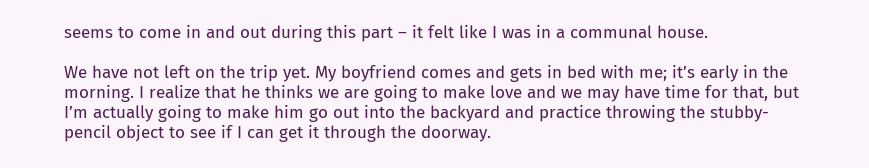seems to come in and out during this part – it felt like I was in a communal house.

We have not left on the trip yet. My boyfriend comes and gets in bed with me; it’s early in the morning. I realize that he thinks we are going to make love and we may have time for that, but I’m actually going to make him go out into the backyard and practice throwing the stubby-pencil object to see if I can get it through the doorway.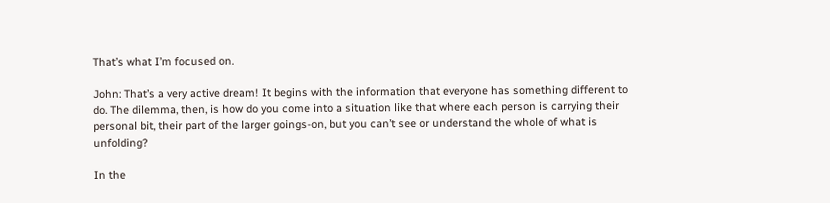That’s what I’m focused on.

John: That’s a very active dream! It begins with the information that everyone has something different to do. The dilemma, then, is how do you come into a situation like that where each person is carrying their personal bit, their part of the larger goings-on, but you can’t see or understand the whole of what is unfolding?

In the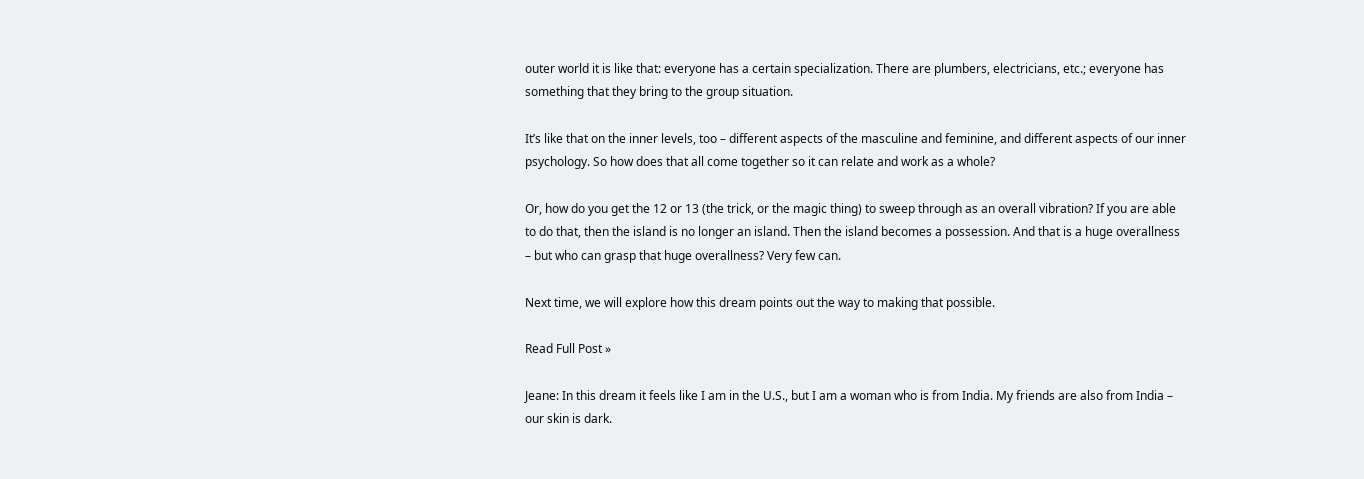outer world it is like that: everyone has a certain specialization. There are plumbers, electricians, etc.; everyone has something that they bring to the group situation.

It’s like that on the inner levels, too – different aspects of the masculine and feminine, and different aspects of our inner psychology. So how does that all come together so it can relate and work as a whole?

Or, how do you get the 12 or 13 (the trick, or the magic thing) to sweep through as an overall vibration? If you are able to do that, then the island is no longer an island. Then the island becomes a possession. And that is a huge overallness – but who can grasp that huge overallness? Very few can.

Next time, we will explore how this dream points out the way to making that possible.

Read Full Post »

Jeane: In this dream it feels like I am in the U.S., but I am a woman who is from India. My friends are also from India – our skin is dark.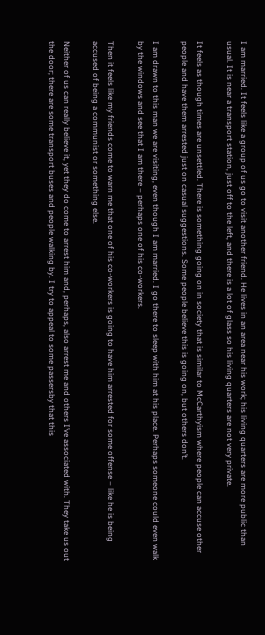I am married. It feels like a group of us go to visit another friend. He lives in an area near his work; his living quarters are more public than usual. It is near a transport station, just off to the left, and there is a lot of glass so his living quarters are not very private.

It feels as though times are unsettled. There is something going on in society that is similar to McCarthyism where people can accuse other people and have them arrested just on casual suggestions. Some people believe this is going on, but others don’t.

I am drawn to this man we are visiting, even though I am married. I go there to sleep with him at his place. Perhaps someone could even walk by the windows and see that I am there – perhaps one of his co-workers.

Then it feels like my friends come to warn me that one of his co-workers is going to have him arrested for some offense – like he is being accused of being a communist or something else.

Neither of us can really believe it, yet they do come to arrest him and, perhaps, also arrest me and others I’ve associated with. They take us out the door; there are some transport buses and people walking by. I try to appeal to some passersby that this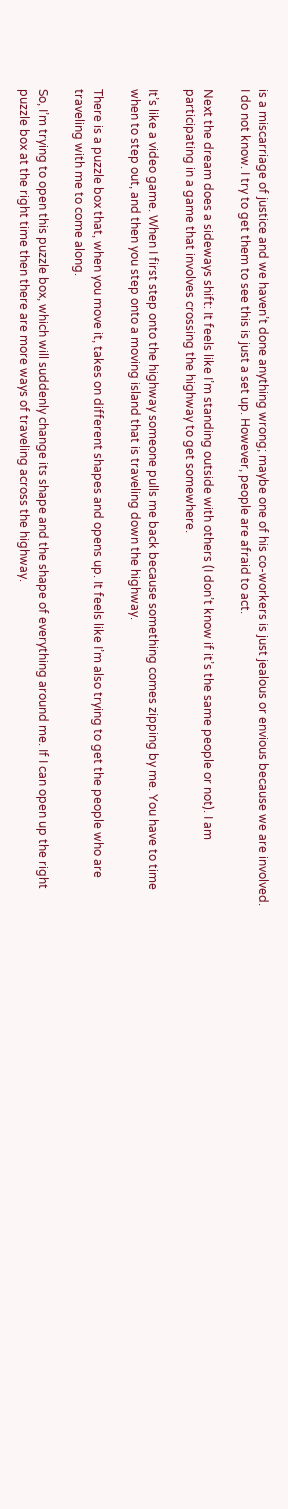is a miscarriage of justice and we haven’t done anything wrong; maybe one of his co-workers is just jealous or envious because we are involved. I do not know. I try to get them to see this is just a set up. However, people are afraid to act.

Next the dream does a sideways shift: It feels like I’m standing outside with others (I don’t know if it’s the same people or not). I am participating in a game that involves crossing the highway to get somewhere.

It’s like a video game. When I first step onto the highway someone pulls me back because something comes zipping by me. You have to time when to step out, and then you step onto a moving island that is traveling down the highway.

There is a puzzle box that, when you move it, takes on different shapes and opens up. It feels like I’m also trying to get the people who are traveling with me to come along.

So, I’m trying to open this puzzle box, which will suddenly change its shape and the shape of everything around me. If I can open up the right puzzle box at the right time then there are more ways of traveling across the highway.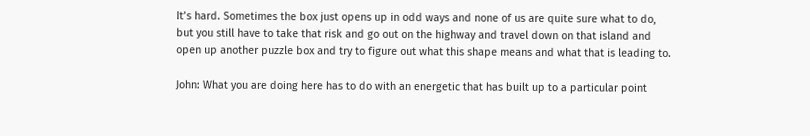It’s hard. Sometimes the box just opens up in odd ways and none of us are quite sure what to do, but you still have to take that risk and go out on the highway and travel down on that island and open up another puzzle box and try to figure out what this shape means and what that is leading to.

John: What you are doing here has to do with an energetic that has built up to a particular point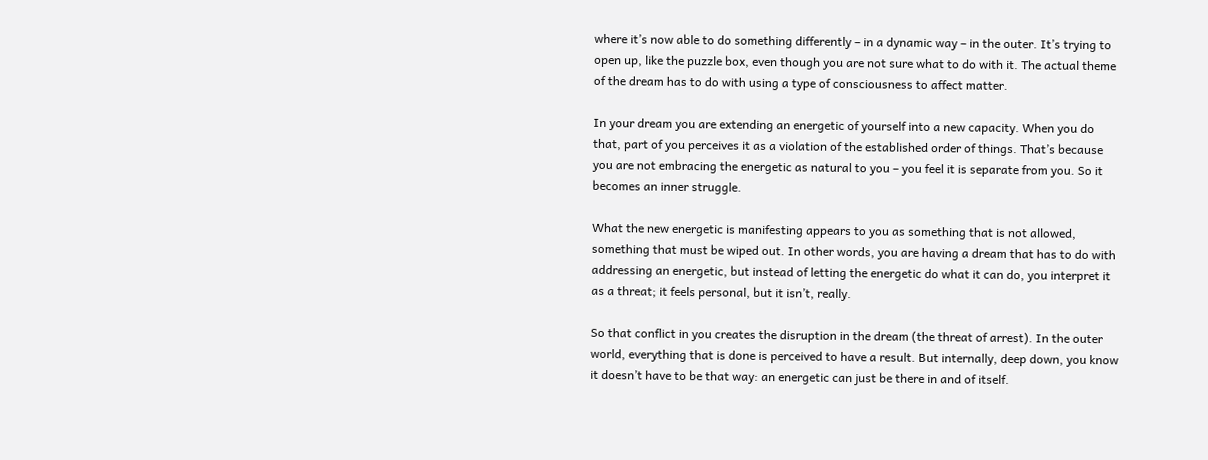where it’s now able to do something differently – in a dynamic way – in the outer. It’s trying to open up, like the puzzle box, even though you are not sure what to do with it. The actual theme of the dream has to do with using a type of consciousness to affect matter.

In your dream you are extending an energetic of yourself into a new capacity. When you do that, part of you perceives it as a violation of the established order of things. That’s because you are not embracing the energetic as natural to you – you feel it is separate from you. So it becomes an inner struggle.

What the new energetic is manifesting appears to you as something that is not allowed, something that must be wiped out. In other words, you are having a dream that has to do with addressing an energetic, but instead of letting the energetic do what it can do, you interpret it as a threat; it feels personal, but it isn’t, really.

So that conflict in you creates the disruption in the dream (the threat of arrest). In the outer world, everything that is done is perceived to have a result. But internally, deep down, you know it doesn’t have to be that way: an energetic can just be there in and of itself.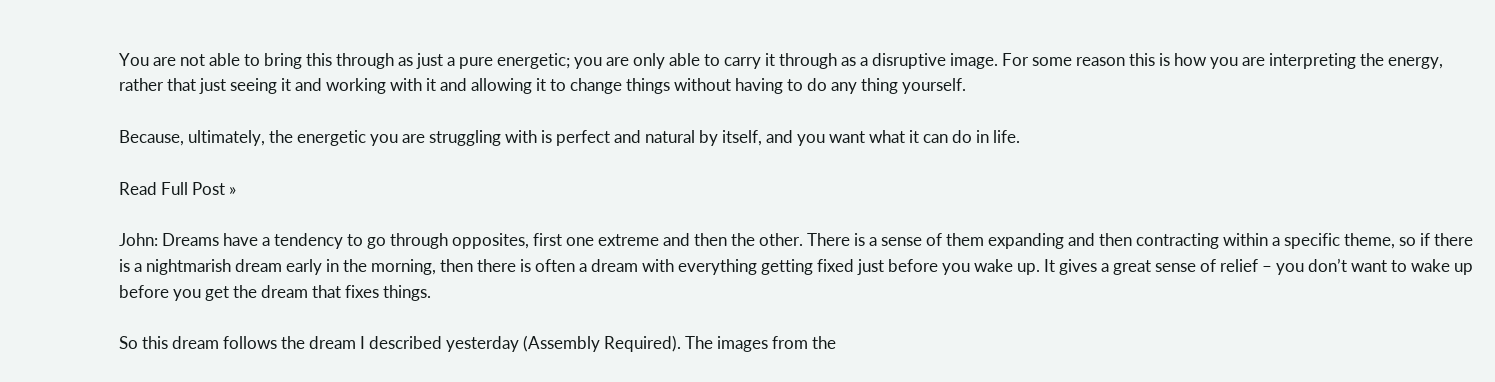You are not able to bring this through as just a pure energetic; you are only able to carry it through as a disruptive image. For some reason this is how you are interpreting the energy, rather that just seeing it and working with it and allowing it to change things without having to do any thing yourself.

Because, ultimately, the energetic you are struggling with is perfect and natural by itself, and you want what it can do in life.

Read Full Post »

John: Dreams have a tendency to go through opposites, first one extreme and then the other. There is a sense of them expanding and then contracting within a specific theme, so if there is a nightmarish dream early in the morning, then there is often a dream with everything getting fixed just before you wake up. It gives a great sense of relief – you don’t want to wake up before you get the dream that fixes things.

So this dream follows the dream I described yesterday (Assembly Required). The images from the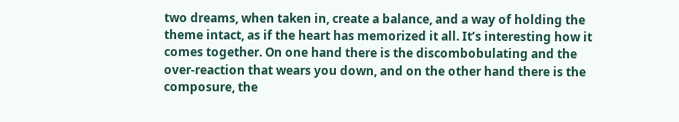two dreams, when taken in, create a balance, and a way of holding the theme intact, as if the heart has memorized it all. It’s interesting how it comes together. On one hand there is the discombobulating and the over-reaction that wears you down, and on the other hand there is the composure, the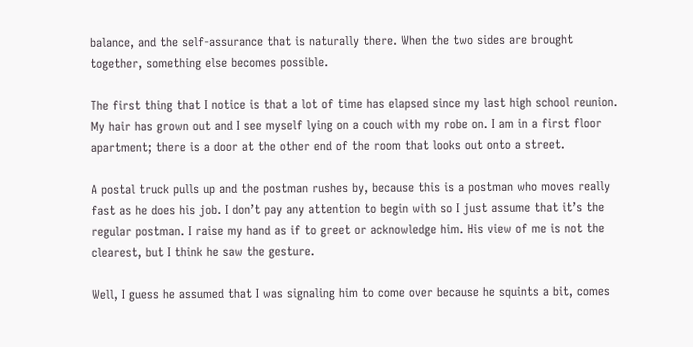balance, and the self-assurance that is naturally there. When the two sides are brought together, something else becomes possible.

The first thing that I notice is that a lot of time has elapsed since my last high school reunion. My hair has grown out and I see myself lying on a couch with my robe on. I am in a first floor apartment; there is a door at the other end of the room that looks out onto a street.

A postal truck pulls up and the postman rushes by, because this is a postman who moves really fast as he does his job. I don’t pay any attention to begin with so I just assume that it’s the regular postman. I raise my hand as if to greet or acknowledge him. His view of me is not the clearest, but I think he saw the gesture.

Well, I guess he assumed that I was signaling him to come over because he squints a bit, comes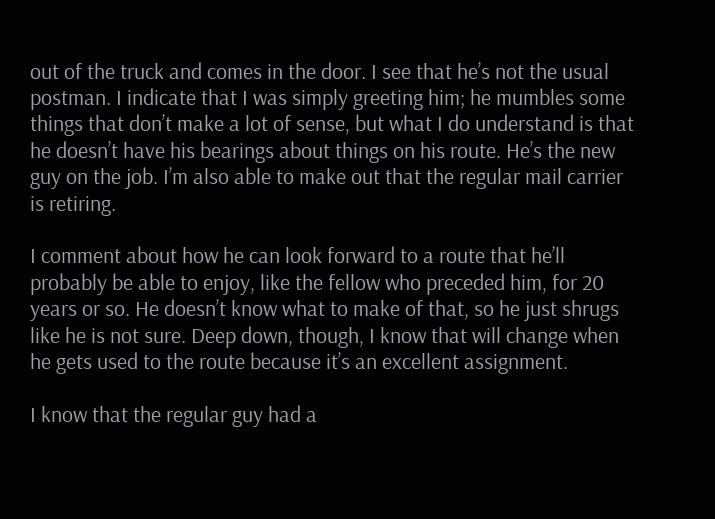out of the truck and comes in the door. I see that he’s not the usual postman. I indicate that I was simply greeting him; he mumbles some things that don’t make a lot of sense, but what I do understand is that he doesn’t have his bearings about things on his route. He’s the new guy on the job. I’m also able to make out that the regular mail carrier is retiring.

I comment about how he can look forward to a route that he’ll probably be able to enjoy, like the fellow who preceded him, for 20 years or so. He doesn’t know what to make of that, so he just shrugs like he is not sure. Deep down, though, I know that will change when he gets used to the route because it’s an excellent assignment.

I know that the regular guy had a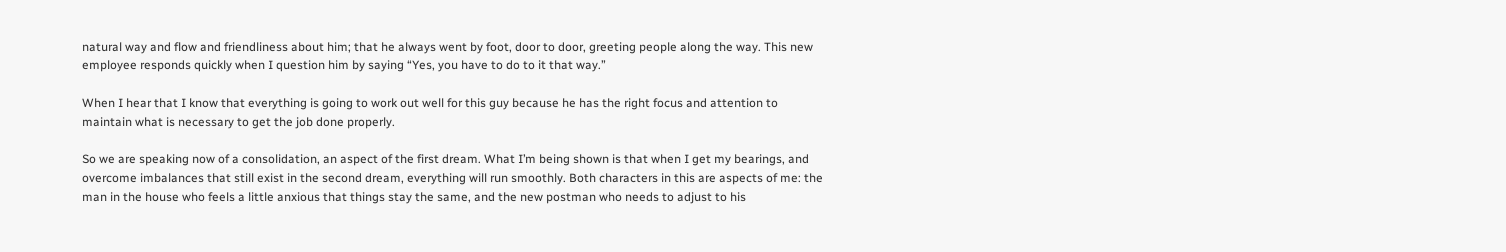natural way and flow and friendliness about him; that he always went by foot, door to door, greeting people along the way. This new employee responds quickly when I question him by saying “Yes, you have to do to it that way.”

When I hear that I know that everything is going to work out well for this guy because he has the right focus and attention to maintain what is necessary to get the job done properly.

So we are speaking now of a consolidation, an aspect of the first dream. What I’m being shown is that when I get my bearings, and overcome imbalances that still exist in the second dream, everything will run smoothly. Both characters in this are aspects of me: the man in the house who feels a little anxious that things stay the same, and the new postman who needs to adjust to his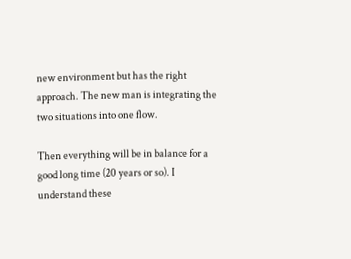new environment but has the right approach. The new man is integrating the two situations into one flow.

Then everything will be in balance for a good long time (20 years or so). I understand these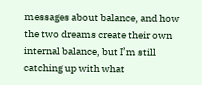messages about balance, and how the two dreams create their own internal balance, but I’m still catching up with what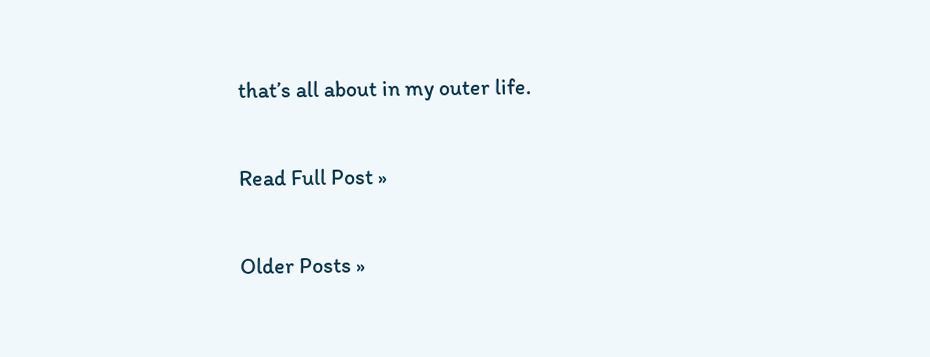that’s all about in my outer life.

Read Full Post »

Older Posts »